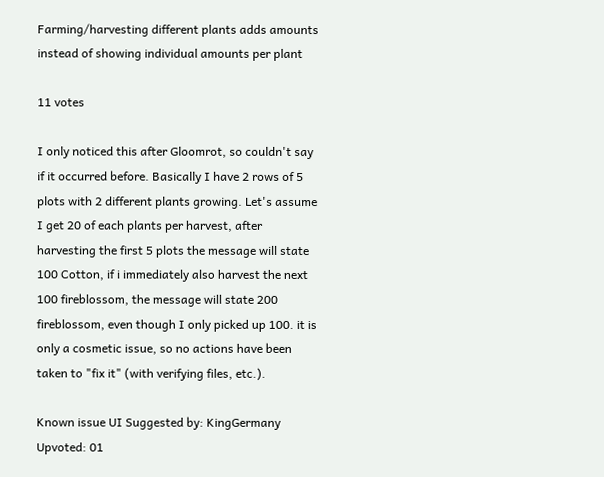Farming/harvesting different plants adds amounts instead of showing individual amounts per plant

11 votes

I only noticed this after Gloomrot, so couldn't say if it occurred before. Basically I have 2 rows of 5 plots with 2 different plants growing. Let's assume I get 20 of each plants per harvest, after harvesting the first 5 plots the message will state 100 Cotton, if i immediately also harvest the next 100 fireblossom, the message will state 200 fireblossom, even though I only picked up 100. it is only a cosmetic issue, so no actions have been taken to "fix it" (with verifying files, etc.).

Known issue UI Suggested by: KingGermany Upvoted: 01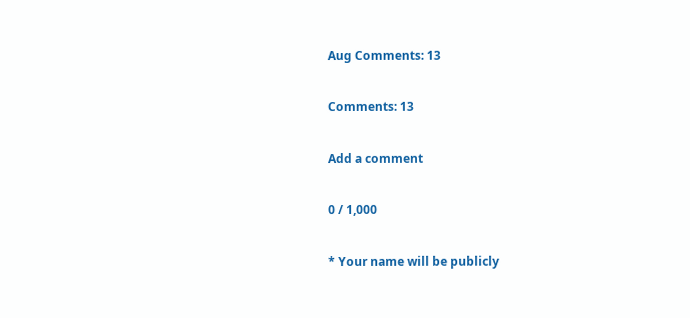Aug Comments: 13

Comments: 13

Add a comment

0 / 1,000

* Your name will be publicly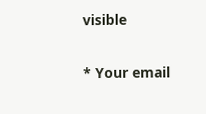visible

* Your email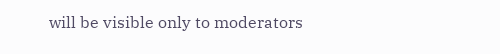will be visible only to moderators